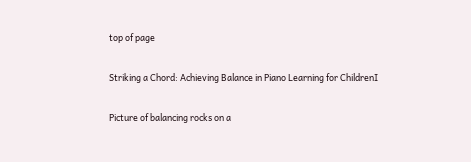top of page

Striking a Chord: Achieving Balance in Piano Learning for ChildrenI

Picture of balancing rocks on a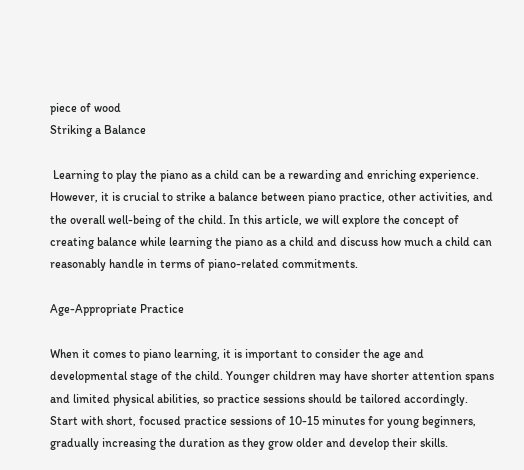piece of wood
Striking a Balance

 Learning to play the piano as a child can be a rewarding and enriching experience. However, it is crucial to strike a balance between piano practice, other activities, and the overall well-being of the child. In this article, we will explore the concept of creating balance while learning the piano as a child and discuss how much a child can reasonably handle in terms of piano-related commitments.

Age-Appropriate Practice

When it comes to piano learning, it is important to consider the age and developmental stage of the child. Younger children may have shorter attention spans and limited physical abilities, so practice sessions should be tailored accordingly. Start with short, focused practice sessions of 10-15 minutes for young beginners, gradually increasing the duration as they grow older and develop their skills.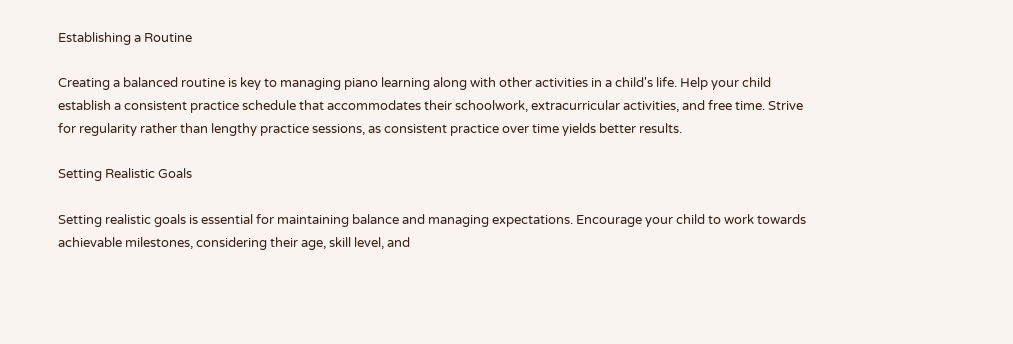Establishing a Routine

Creating a balanced routine is key to managing piano learning along with other activities in a child's life. Help your child establish a consistent practice schedule that accommodates their schoolwork, extracurricular activities, and free time. Strive for regularity rather than lengthy practice sessions, as consistent practice over time yields better results.

Setting Realistic Goals

Setting realistic goals is essential for maintaining balance and managing expectations. Encourage your child to work towards achievable milestones, considering their age, skill level, and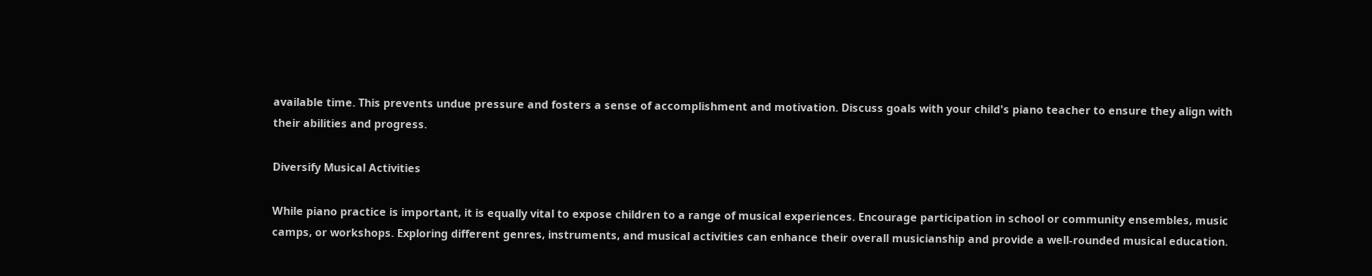available time. This prevents undue pressure and fosters a sense of accomplishment and motivation. Discuss goals with your child's piano teacher to ensure they align with their abilities and progress.

Diversify Musical Activities

While piano practice is important, it is equally vital to expose children to a range of musical experiences. Encourage participation in school or community ensembles, music camps, or workshops. Exploring different genres, instruments, and musical activities can enhance their overall musicianship and provide a well-rounded musical education.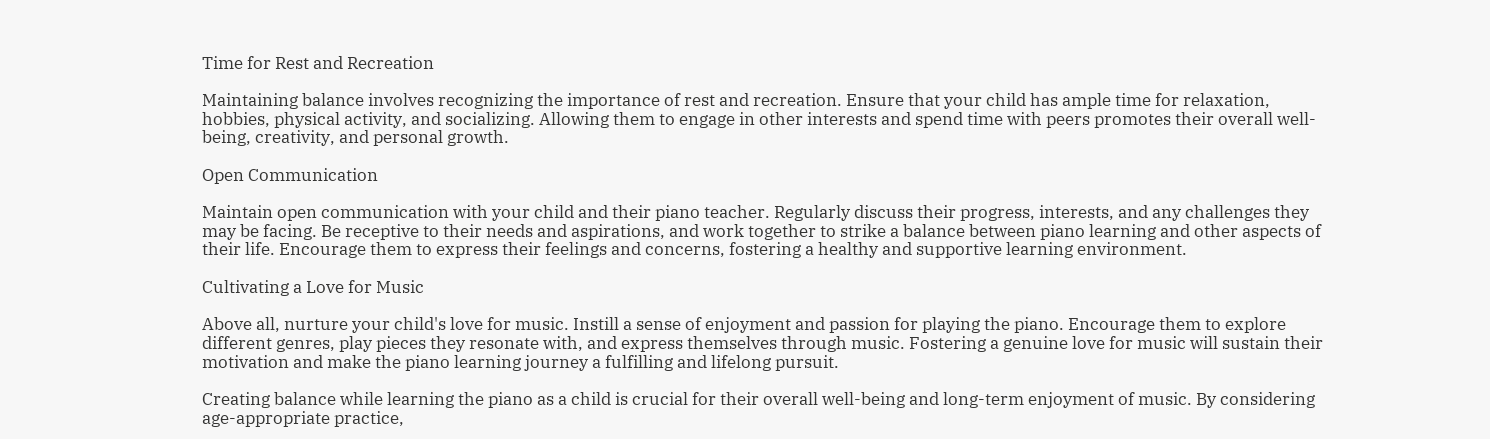Time for Rest and Recreation

Maintaining balance involves recognizing the importance of rest and recreation. Ensure that your child has ample time for relaxation, hobbies, physical activity, and socializing. Allowing them to engage in other interests and spend time with peers promotes their overall well-being, creativity, and personal growth.

Open Communication

Maintain open communication with your child and their piano teacher. Regularly discuss their progress, interests, and any challenges they may be facing. Be receptive to their needs and aspirations, and work together to strike a balance between piano learning and other aspects of their life. Encourage them to express their feelings and concerns, fostering a healthy and supportive learning environment.

Cultivating a Love for Music

Above all, nurture your child's love for music. Instill a sense of enjoyment and passion for playing the piano. Encourage them to explore different genres, play pieces they resonate with, and express themselves through music. Fostering a genuine love for music will sustain their motivation and make the piano learning journey a fulfilling and lifelong pursuit.

Creating balance while learning the piano as a child is crucial for their overall well-being and long-term enjoyment of music. By considering age-appropriate practice,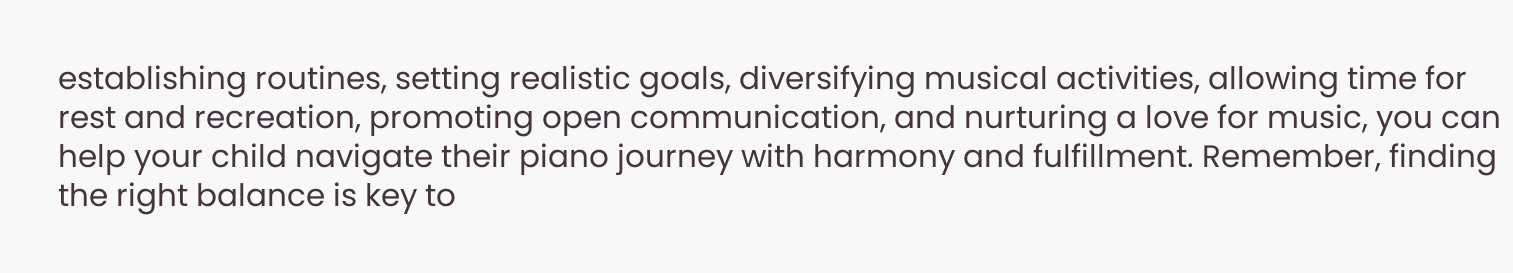establishing routines, setting realistic goals, diversifying musical activities, allowing time for rest and recreation, promoting open communication, and nurturing a love for music, you can help your child navigate their piano journey with harmony and fulfillment. Remember, finding the right balance is key to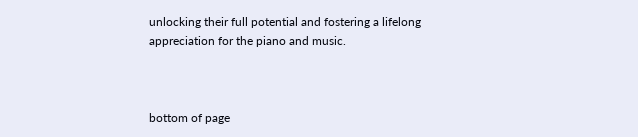unlocking their full potential and fostering a lifelong appreciation for the piano and music.



bottom of page